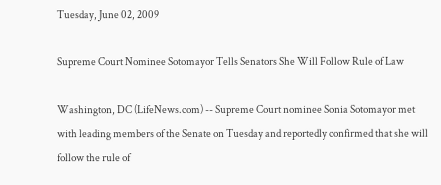Tuesday, June 02, 2009

Supreme Court Nominee Sotomayor Tells Senators She Will Follow Rule of Law

Washington, DC (LifeNews.com) -- Supreme Court nominee Sonia Sotomayor met with leading members of the Senate on Tuesday and reportedly confirmed that she will follow the rule of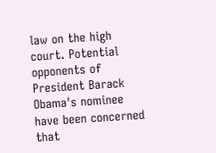law on the high court. Potential opponents of President Barack Obama's nominee have been concerned that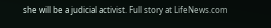she will be a judicial activist. Full story at LifeNews.com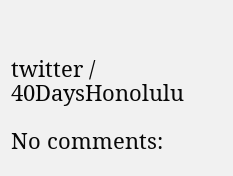twitter / 40DaysHonolulu

No comments: